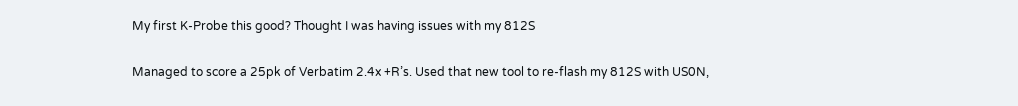My first K-Probe this good? Thought I was having issues with my 812S

Managed to score a 25pk of Verbatim 2.4x +R’s. Used that new tool to re-flash my 812S with US0N,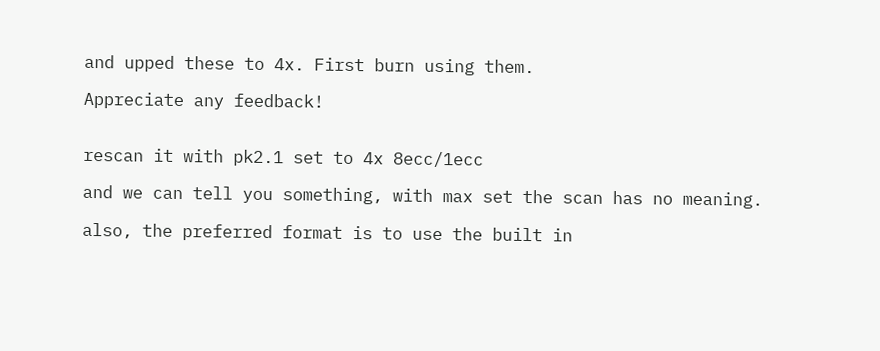and upped these to 4x. First burn using them.

Appreciate any feedback!


rescan it with pk2.1 set to 4x 8ecc/1ecc

and we can tell you something, with max set the scan has no meaning.

also, the preferred format is to use the built in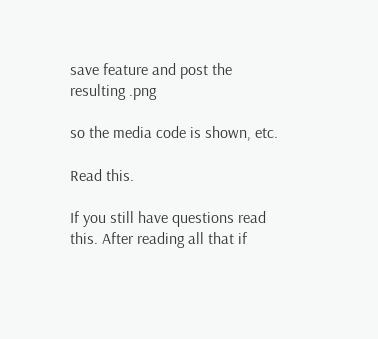save feature and post the resulting .png

so the media code is shown, etc.

Read this.

If you still have questions read this. After reading all that if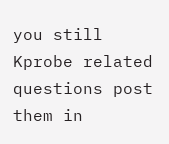you still Kprobe related questions post them in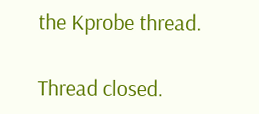the Kprobe thread.

Thread closed.